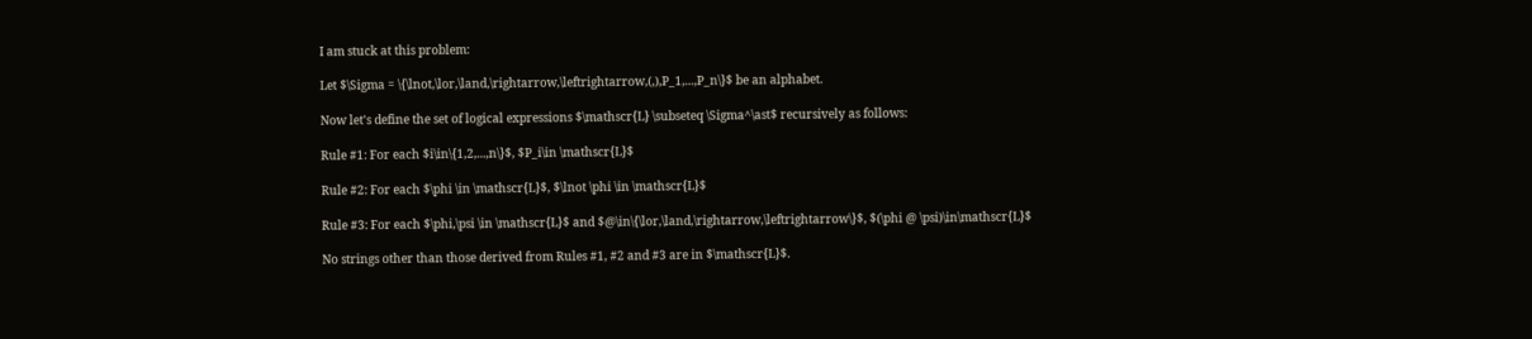I am stuck at this problem:

Let $\Sigma = \{\lnot,\lor,\land,\rightarrow,\leftrightarrow,(,),P_1,...,P_n\}$ be an alphabet.

Now let's define the set of logical expressions $\mathscr{L} \subseteq \Sigma^\ast$ recursively as follows:

Rule #1: For each $i\in\{1,2,...,n\}$, $P_i\in \mathscr{L}$

Rule #2: For each $\phi \in \mathscr{L}$, $\lnot \phi \in \mathscr{L}$

Rule #3: For each $\phi,\psi \in \mathscr{L}$ and $@\in\{\lor,\land,\rightarrow,\leftrightarrow\}$, $(\phi @ \psi)\in\mathscr{L}$

No strings other than those derived from Rules #1, #2 and #3 are in $\mathscr{L}$.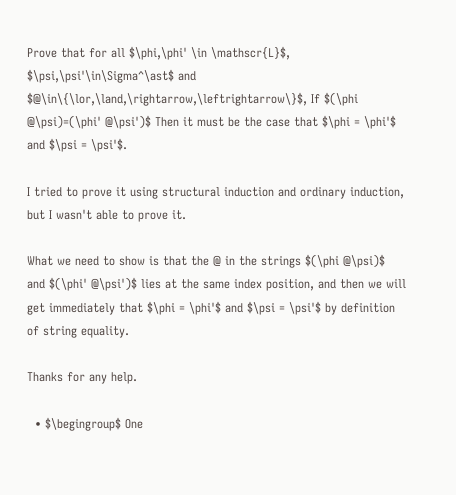Prove that for all $\phi,\phi' \in \mathscr{L}$, $\psi,\psi'\in\Sigma^\ast$ and $@\in\{\lor,\land,\rightarrow,\leftrightarrow\}$, If $(\phi @\psi)=(\phi' @\psi')$ Then it must be the case that $\phi = \phi'$ and $\psi = \psi'$.

I tried to prove it using structural induction and ordinary induction, but I wasn't able to prove it.

What we need to show is that the @ in the strings $(\phi @\psi)$ and $(\phi' @\psi')$ lies at the same index position, and then we will get immediately that $\phi = \phi'$ and $\psi = \psi'$ by definition of string equality.

Thanks for any help.

  • $\begingroup$ One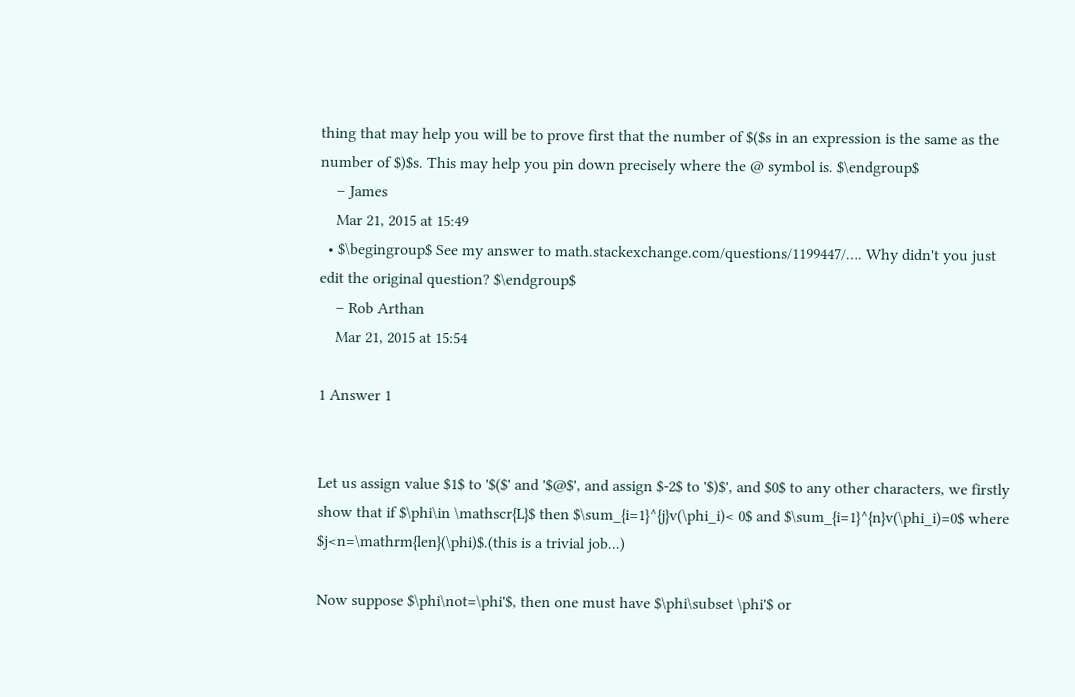thing that may help you will be to prove first that the number of $($s in an expression is the same as the number of $)$s. This may help you pin down precisely where the @ symbol is. $\endgroup$
    – James
    Mar 21, 2015 at 15:49
  • $\begingroup$ See my answer to math.stackexchange.com/questions/1199447/…. Why didn't you just edit the original question? $\endgroup$
    – Rob Arthan
    Mar 21, 2015 at 15:54

1 Answer 1


Let us assign value $1$ to '$($' and '$@$', and assign $-2$ to '$)$', and $0$ to any other characters, we firstly show that if $\phi\in \mathscr{L}$ then $\sum_{i=1}^{j}v(\phi_i)< 0$ and $\sum_{i=1}^{n}v(\phi_i)=0$ where $j<n=\mathrm{len}(\phi)$.(this is a trivial job...)

Now suppose $\phi\not=\phi'$, then one must have $\phi\subset \phi'$ or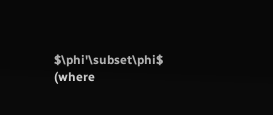$\phi'\subset\phi$ (where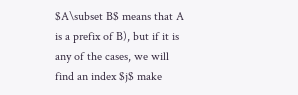$A\subset B$ means that A is a prefix of B), but if it is any of the cases, we will find an index $j$ make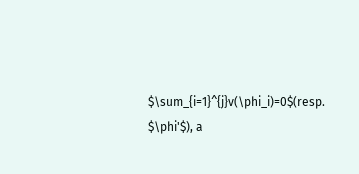$\sum_{i=1}^{j}v(\phi_i)=0$(resp. $\phi'$), a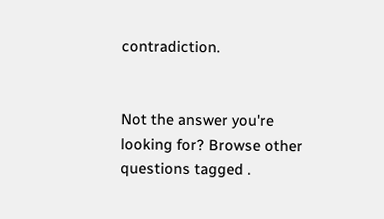contradiction.


Not the answer you're looking for? Browse other questions tagged .